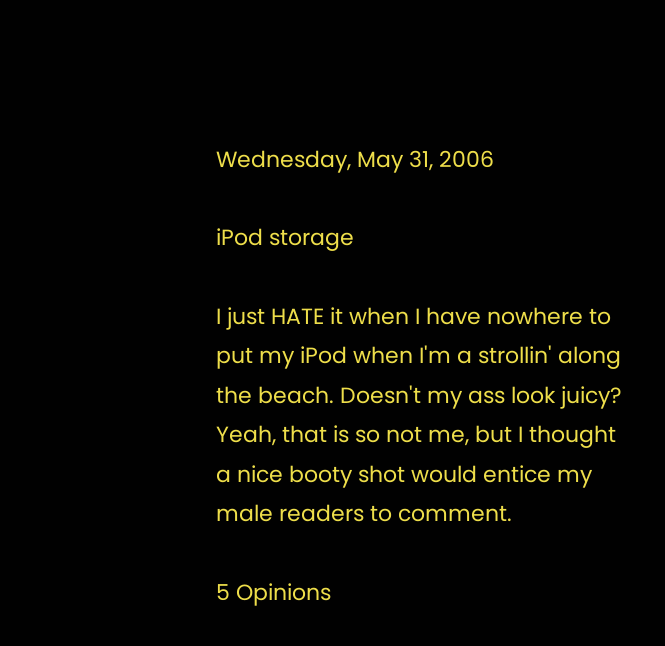Wednesday, May 31, 2006

iPod storage

I just HATE it when I have nowhere to put my iPod when I'm a strollin' along the beach. Doesn't my ass look juicy?
Yeah, that is so not me, but I thought a nice booty shot would entice my male readers to comment.

5 Opinions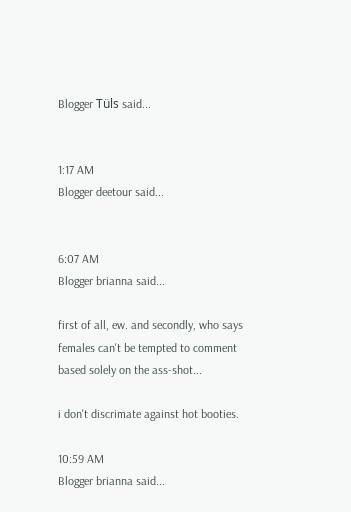Blogger Tüls said...


1:17 AM
Blogger deetour said...


6:07 AM
Blogger brianna said...

first of all, ew. and secondly, who says females can't be tempted to comment based solely on the ass-shot...

i don't discrimate against hot booties.

10:59 AM
Blogger brianna said...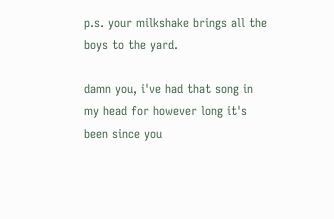p.s. your milkshake brings all the boys to the yard.

damn you, i've had that song in my head for however long it's been since you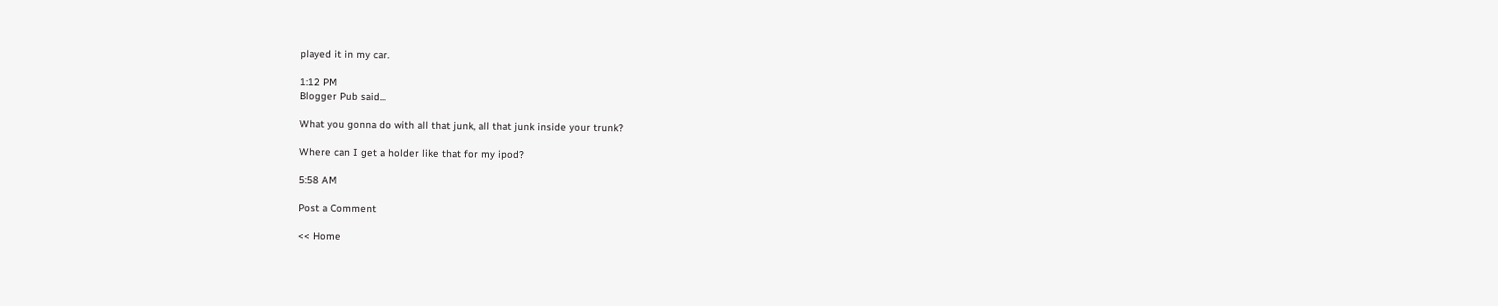played it in my car.

1:12 PM
Blogger Pub said...

What you gonna do with all that junk, all that junk inside your trunk?

Where can I get a holder like that for my ipod?

5:58 AM

Post a Comment

<< Home